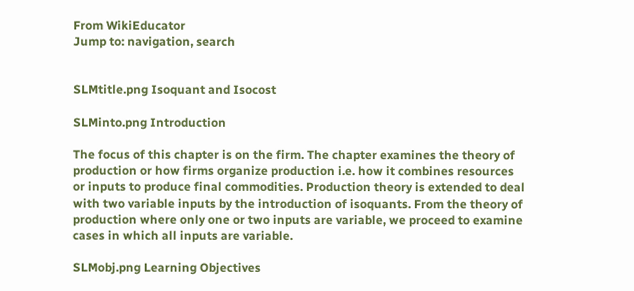From WikiEducator
Jump to: navigation, search


SLMtitle.png Isoquant and Isocost

SLMinto.png Introduction

The focus of this chapter is on the firm. The chapter examines the theory of production or how firms organize production i.e. how it combines resources or inputs to produce final commodities. Production theory is extended to deal with two variable inputs by the introduction of isoquants. From the theory of production where only one or two inputs are variable, we proceed to examine cases in which all inputs are variable.

SLMobj.png Learning Objectives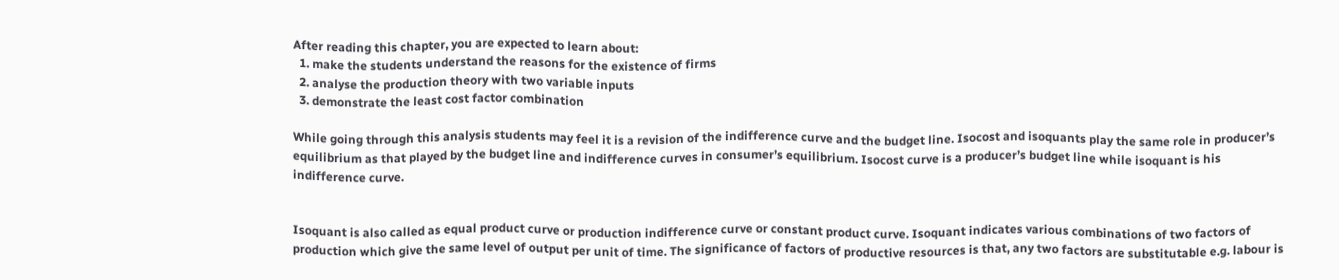After reading this chapter, you are expected to learn about:
  1. make the students understand the reasons for the existence of firms
  2. analyse the production theory with two variable inputs
  3. demonstrate the least cost factor combination

While going through this analysis students may feel it is a revision of the indifference curve and the budget line. Isocost and isoquants play the same role in producer’s equilibrium as that played by the budget line and indifference curves in consumer’s equilibrium. Isocost curve is a producer’s budget line while isoquant is his indifference curve.


Isoquant is also called as equal product curve or production indifference curve or constant product curve. Isoquant indicates various combinations of two factors of production which give the same level of output per unit of time. The significance of factors of productive resources is that, any two factors are substitutable e.g. labour is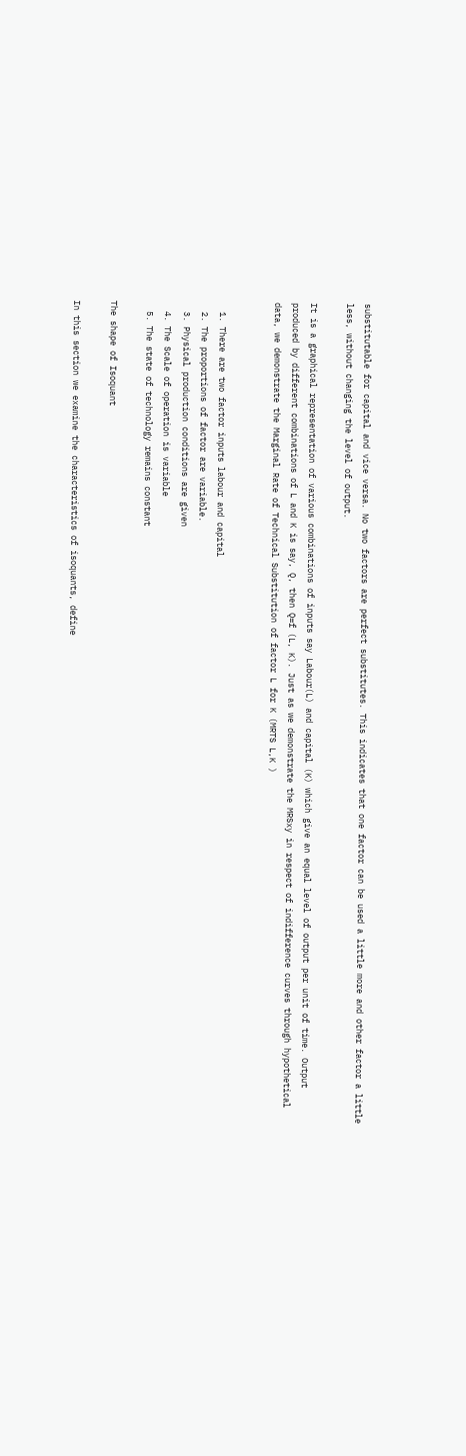substitutable for capital and vice versa. No two factors are perfect substitutes. This indicates that one factor can be used a little more and other factor a little less, without changing the level of output.

It is a graphical representation of various combinations of inputs say Labour(L) and capital (K) which give an equal level of output per unit of time. Output produced by different combinations of L and K is say, Q, then Q=f (L, K). Just as we demonstrate the MRSxy in respect of indifference curves through hypothetical data, we demonstrate the Marginal Rate of Technical Substitution of factor L for K (MRTS L,K )


  1. There are two factor inputs labour and capital
  2. The proportions of factor are variable.
  3. Physical production conditions are given
  4. The Scale of operation is variable
  5. The state of technology remains constant

The shape of Isoquant

In this section we examine the characteristics of isoquants, define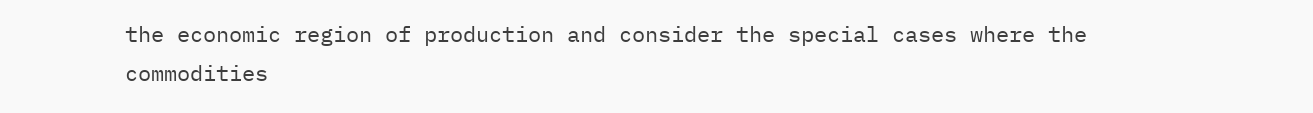the economic region of production and consider the special cases where the commodities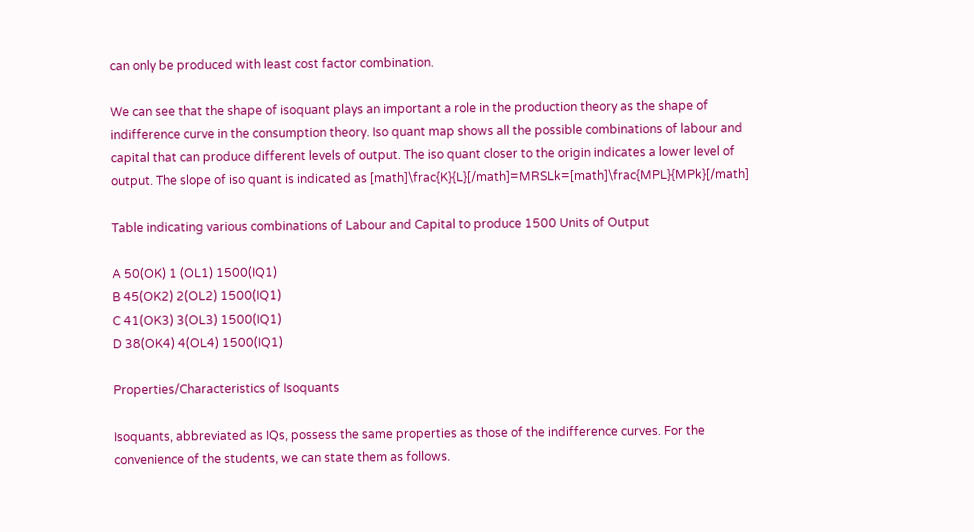can only be produced with least cost factor combination.

We can see that the shape of isoquant plays an important a role in the production theory as the shape of indifference curve in the consumption theory. Iso quant map shows all the possible combinations of labour and capital that can produce different levels of output. The iso quant closer to the origin indicates a lower level of output. The slope of iso quant is indicated as [math]\frac{K}{L}[/math]=MRSLk=[math]\frac{MPL}{MPk}[/math]

Table indicating various combinations of Labour and Capital to produce 1500 Units of Output

A 50(OK) 1 (OL1) 1500(IQ1)
B 45(OK2) 2(OL2) 1500(IQ1)
C 41(OK3) 3(OL3) 1500(IQ1)
D 38(OK4) 4(OL4) 1500(IQ1)

Properties/Characteristics of Isoquants

Isoquants, abbreviated as IQs, possess the same properties as those of the indifference curves. For the convenience of the students, we can state them as follows.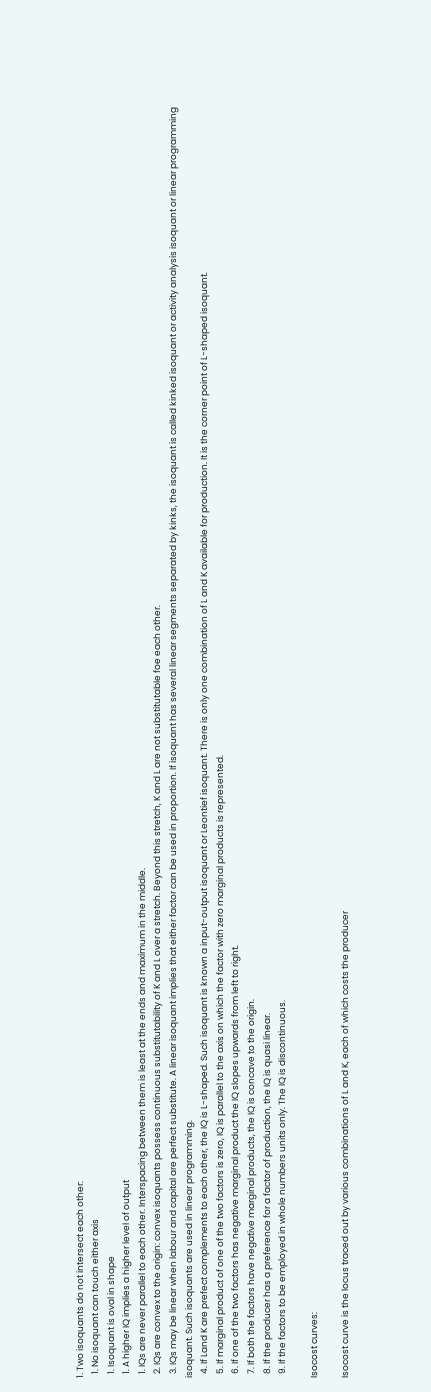1. Two isoquants do not intersect each other:
  1. No isoquant can touch either axis
  1. Isoquant is oval in shape
  1. A higher IQ implies a higher level of output
  1. IQs are never parallel to each other. Interspacing between them is least at the ends and maximum in the middle.
  2. IQs are convex to the origin: convex isoquants possess continuous substitutability of K and L over a stretch. Beyond this stretch, K and L are not substitutable foe each other.
  3. IQs may be linear when labour and capital are perfect substitute. A linear isoquant implies that either factor can be used in proportion. If isoquant has several linear segments separated by kinks, the isoquant is called kinked isoquant or activity analysis isoquant or linear programming isoquant. Such isoquants are used in linear programming.
  4. If Land K are prefect complements to each other, the IQ is L-shaped. Such isoquant is known a input-output isoquant or Leontief isoquant. There is only one combination of L and K available for production. It is the corner point of L-shaped isoquant.
  5. If marginal product of one of the two factors is zero, IQ is parallel to the axis on which the factor with zero marginal products is represented.
  6. If one of the two factors has negative marginal product the IQ slopes upwards from left to right.
  7. If both the factors have negative marginal products, the IQ is concave to the origin.
  8. If the producer has a preference for a factor of production, the IQ is quasi linear.
  9. If the factors to be employed in whole numbers units only. The IQ is discontinuous.

Isocost curves:

Isocost curve is the locus traced out by various combinations of L and K, each of which costs the producer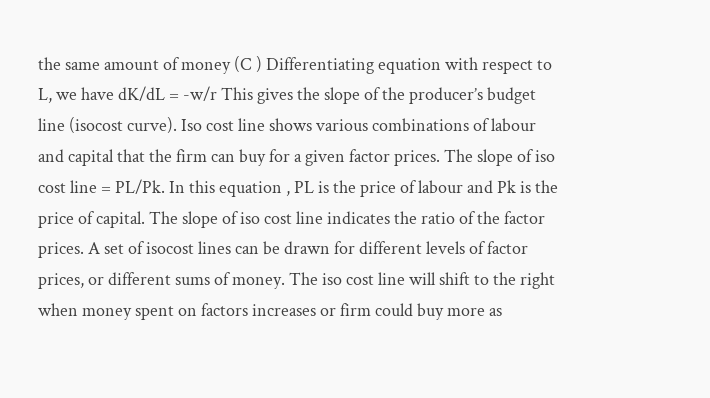the same amount of money (C ) Differentiating equation with respect to L, we have dK/dL = -w/r This gives the slope of the producer’s budget line (isocost curve). Iso cost line shows various combinations of labour and capital that the firm can buy for a given factor prices. The slope of iso cost line = PL/Pk. In this equation , PL is the price of labour and Pk is the price of capital. The slope of iso cost line indicates the ratio of the factor prices. A set of isocost lines can be drawn for different levels of factor prices, or different sums of money. The iso cost line will shift to the right when money spent on factors increases or firm could buy more as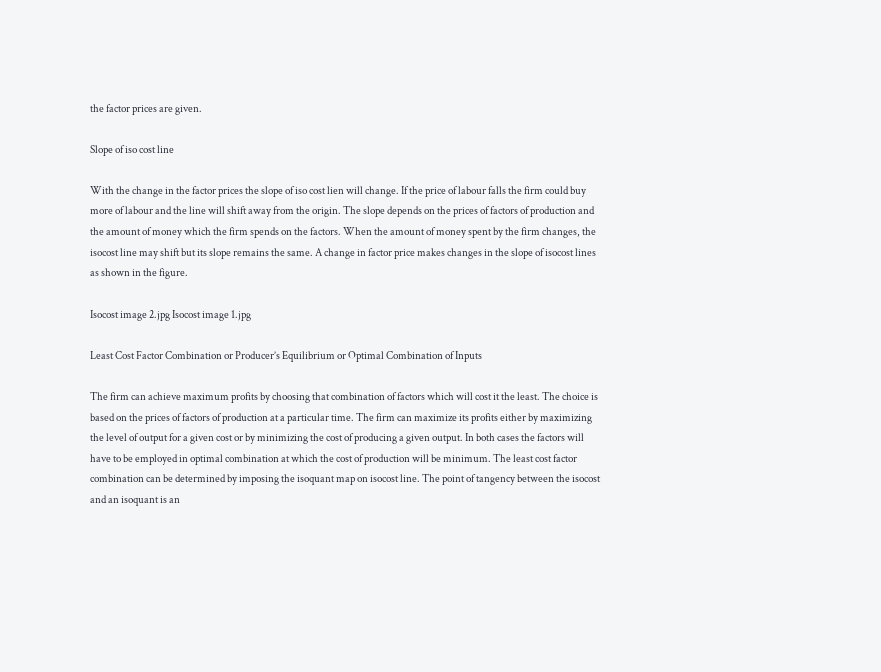the factor prices are given.

Slope of iso cost line

With the change in the factor prices the slope of iso cost lien will change. If the price of labour falls the firm could buy more of labour and the line will shift away from the origin. The slope depends on the prices of factors of production and the amount of money which the firm spends on the factors. When the amount of money spent by the firm changes, the isocost line may shift but its slope remains the same. A change in factor price makes changes in the slope of isocost lines as shown in the figure.

Isocost image 2.jpg Isocost image 1.jpg

Least Cost Factor Combination or Producer’s Equilibrium or Optimal Combination of Inputs

The firm can achieve maximum profits by choosing that combination of factors which will cost it the least. The choice is based on the prices of factors of production at a particular time. The firm can maximize its profits either by maximizing the level of output for a given cost or by minimizing the cost of producing a given output. In both cases the factors will have to be employed in optimal combination at which the cost of production will be minimum. The least cost factor combination can be determined by imposing the isoquant map on isocost line. The point of tangency between the isocost and an isoquant is an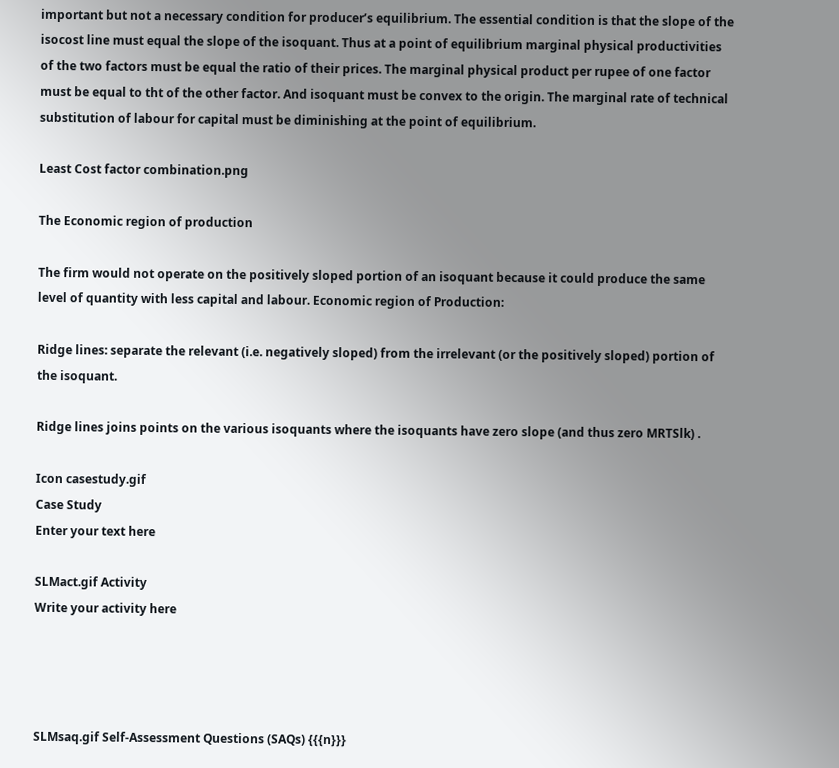important but not a necessary condition for producer’s equilibrium. The essential condition is that the slope of the isocost line must equal the slope of the isoquant. Thus at a point of equilibrium marginal physical productivities of the two factors must be equal the ratio of their prices. The marginal physical product per rupee of one factor must be equal to tht of the other factor. And isoquant must be convex to the origin. The marginal rate of technical substitution of labour for capital must be diminishing at the point of equilibrium.

Least Cost factor combination.png

The Economic region of production

The firm would not operate on the positively sloped portion of an isoquant because it could produce the same level of quantity with less capital and labour. Economic region of Production:

Ridge lines: separate the relevant (i.e. negatively sloped) from the irrelevant (or the positively sloped) portion of the isoquant.

Ridge lines joins points on the various isoquants where the isoquants have zero slope (and thus zero MRTSlk) .

Icon casestudy.gif
Case Study
Enter your text here

SLMact.gif Activity
Write your activity here




SLMsaq.gif Self-Assessment Questions (SAQs) {{{n}}}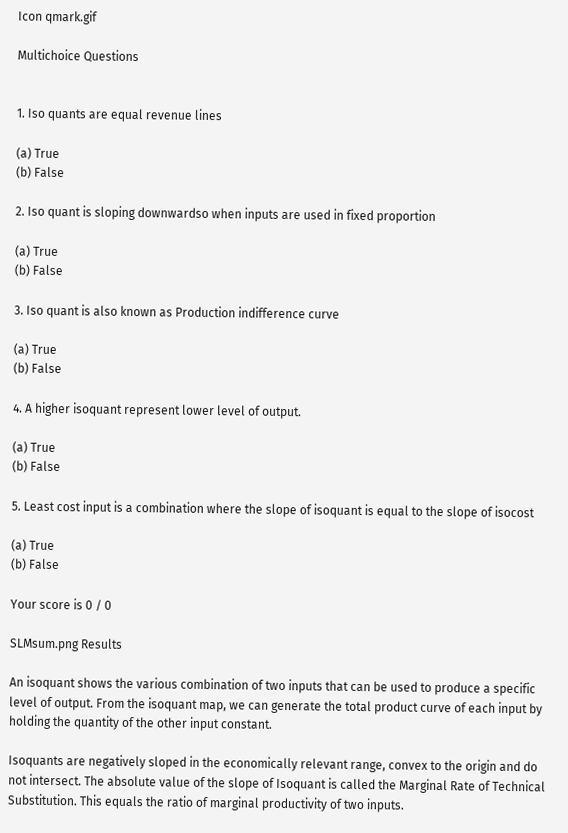Icon qmark.gif

Multichoice Questions


1. Iso quants are equal revenue lines

(a) True
(b) False

2. Iso quant is sloping downwardso when inputs are used in fixed proportion

(a) True
(b) False

3. Iso quant is also known as Production indifference curve

(a) True
(b) False

4. A higher isoquant represent lower level of output.

(a) True
(b) False

5. Least cost input is a combination where the slope of isoquant is equal to the slope of isocost

(a) True
(b) False

Your score is 0 / 0

SLMsum.png Results

An isoquant shows the various combination of two inputs that can be used to produce a specific level of output. From the isoquant map, we can generate the total product curve of each input by holding the quantity of the other input constant.

Isoquants are negatively sloped in the economically relevant range, convex to the origin and do not intersect. The absolute value of the slope of Isoquant is called the Marginal Rate of Technical Substitution. This equals the ratio of marginal productivity of two inputs.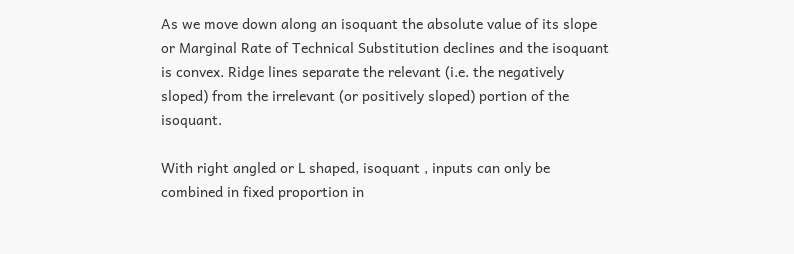As we move down along an isoquant the absolute value of its slope or Marginal Rate of Technical Substitution declines and the isoquant is convex. Ridge lines separate the relevant (i.e. the negatively sloped) from the irrelevant (or positively sloped) portion of the isoquant.

With right angled or L shaped, isoquant , inputs can only be combined in fixed proportion in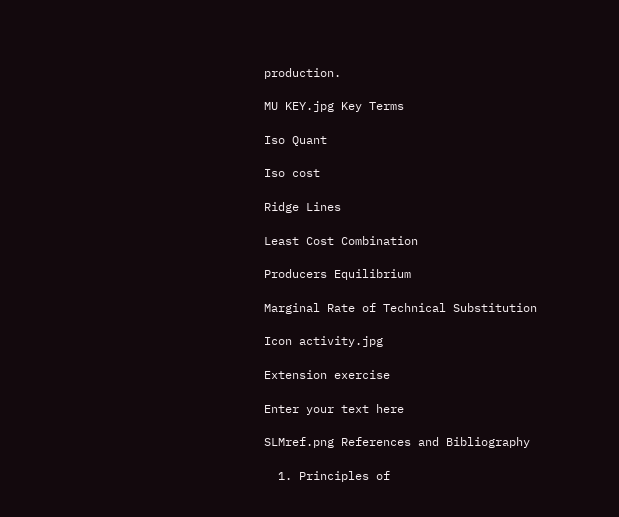production.

MU KEY.jpg Key Terms

Iso Quant

Iso cost

Ridge Lines

Least Cost Combination

Producers Equilibrium

Marginal Rate of Technical Substitution

Icon activity.jpg

Extension exercise

Enter your text here

SLMref.png References and Bibliography

  1. Principles of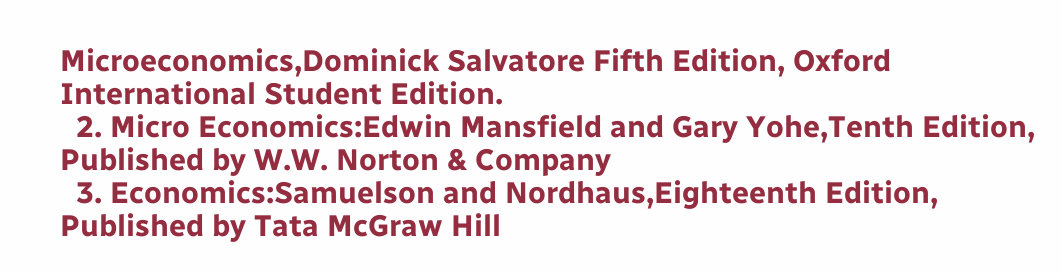Microeconomics,Dominick Salvatore Fifth Edition, Oxford International Student Edition.
  2. Micro Economics:Edwin Mansfield and Gary Yohe,Tenth Edition, Published by W.W. Norton & Company
  3. Economics:Samuelson and Nordhaus,Eighteenth Edition, Published by Tata McGraw Hill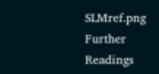SLMref.png Further Readings